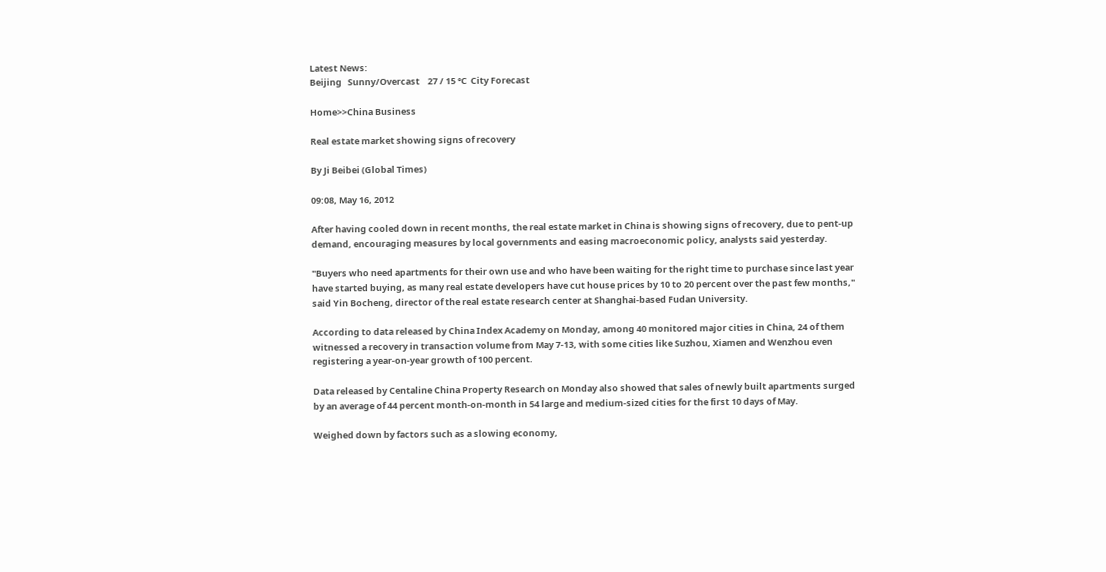Latest News:
Beijing   Sunny/Overcast    27 / 15 ℃  City Forecast

Home>>China Business

Real estate market showing signs of recovery

By Ji Beibei (Global Times)

09:08, May 16, 2012

After having cooled down in recent months, the real estate market in China is showing signs of recovery, due to pent-up demand, encouraging measures by local governments and easing macroeconomic policy, analysts said yesterday.

"Buyers who need apartments for their own use and who have been waiting for the right time to purchase since last year have started buying, as many real estate developers have cut house prices by 10 to 20 percent over the past few months," said Yin Bocheng, director of the real estate research center at Shanghai-based Fudan University.

According to data released by China Index Academy on Monday, among 40 monitored major cities in China, 24 of them witnessed a recovery in transaction volume from May 7-13, with some cities like Suzhou, Xiamen and Wenzhou even registering a year-on-year growth of 100 percent.

Data released by Centaline China Property Research on Monday also showed that sales of newly built apartments surged by an average of 44 percent month-on-month in 54 large and medium-sized cities for the first 10 days of May.

Weighed down by factors such as a slowing economy,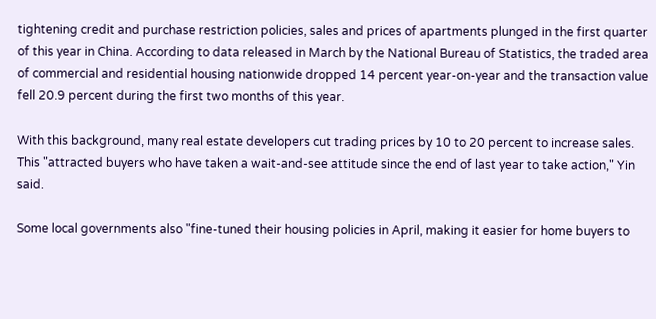tightening credit and purchase restriction policies, sales and prices of apartments plunged in the first quarter of this year in China. According to data released in March by the National Bureau of Statistics, the traded area of commercial and residential housing nationwide dropped 14 percent year-on-year and the transaction value fell 20.9 percent during the first two months of this year.

With this background, many real estate developers cut trading prices by 10 to 20 percent to increase sales. This "attracted buyers who have taken a wait-and-see attitude since the end of last year to take action," Yin said.

Some local governments also "fine-tuned their housing policies in April, making it easier for home buyers to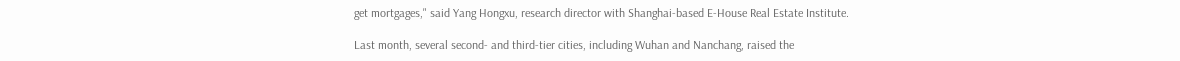get mortgages," said Yang Hongxu, research director with Shanghai-based E-House Real Estate Institute.

Last month, several second- and third-tier cities, including Wuhan and Nanchang, raised the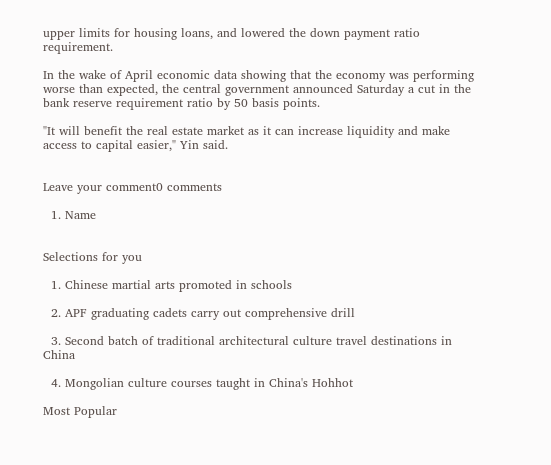upper limits for housing loans, and lowered the down payment ratio requirement.

In the wake of April economic data showing that the economy was performing worse than expected, the central government announced Saturday a cut in the bank reserve requirement ratio by 50 basis points.

"It will benefit the real estate market as it can increase liquidity and make access to capital easier," Yin said.


Leave your comment0 comments

  1. Name


Selections for you

  1. Chinese martial arts promoted in schools

  2. APF graduating cadets carry out comprehensive drill

  3. Second batch of traditional architectural culture travel destinations in China

  4. Mongolian culture courses taught in China's Hohhot

Most Popular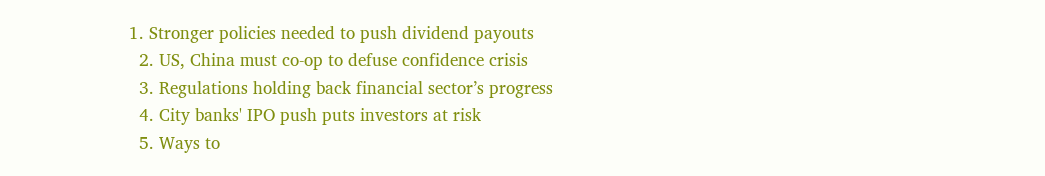1. Stronger policies needed to push dividend payouts
  2. US, China must co-op to defuse confidence crisis
  3. Regulations holding back financial sector’s progress
  4. City banks' IPO push puts investors at risk
  5. Ways to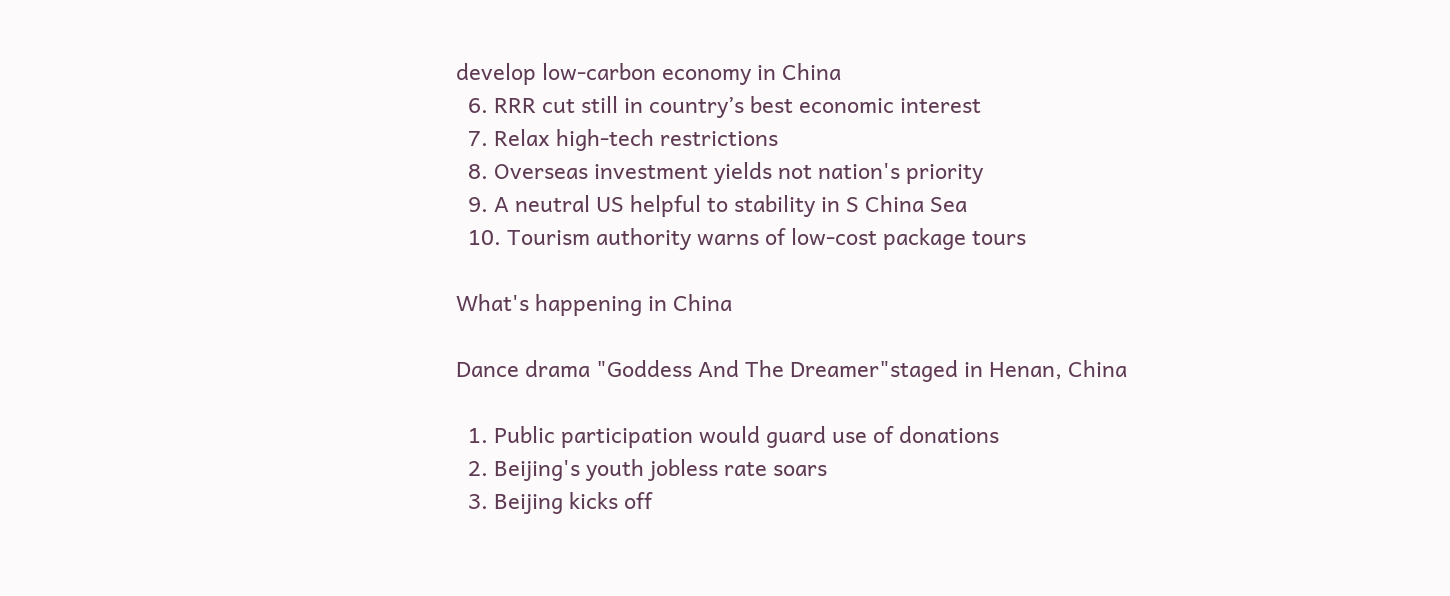develop low-carbon economy in China
  6. RRR cut still in country’s best economic interest
  7. Relax high-tech restrictions
  8. Overseas investment yields not nation's priority
  9. A neutral US helpful to stability in S China Sea
  10. Tourism authority warns of low-cost package tours

What's happening in China

Dance drama "Goddess And The Dreamer"staged in Henan, China

  1. Public participation would guard use of donations
  2. Beijing's youth jobless rate soars
  3. Beijing kicks off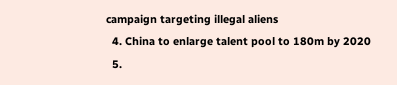campaign targeting illegal aliens
  4. China to enlarge talent pool to 180m by 2020
  5.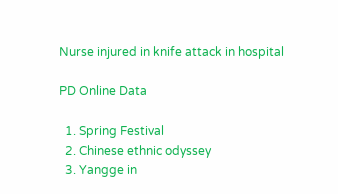Nurse injured in knife attack in hospital

PD Online Data

  1. Spring Festival
  2. Chinese ethnic odyssey
  3. Yangge in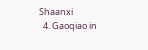Shaanxi
  4. Gaoqiao in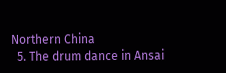Northern China
  5. The drum dance in Ansai